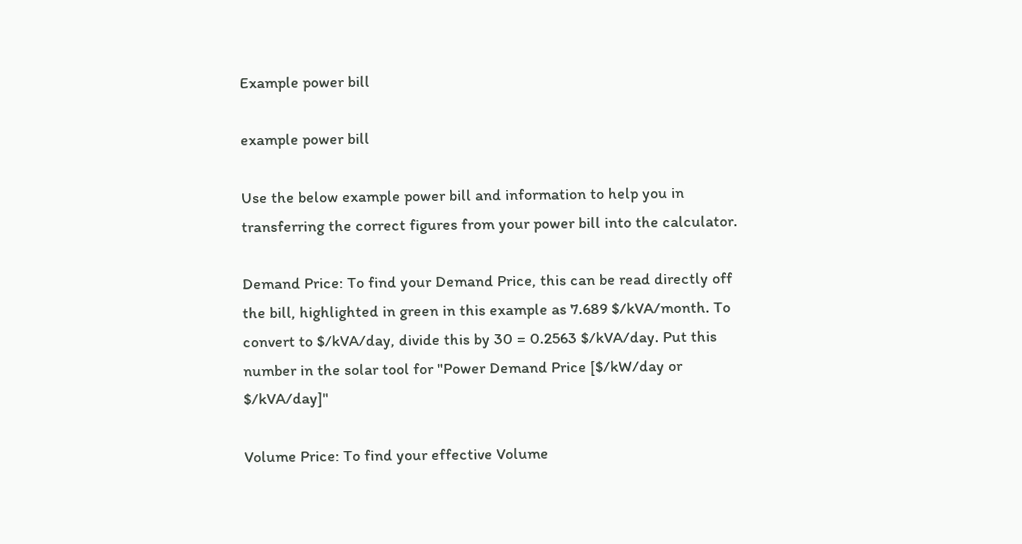Example power bill

example power bill

Use the below example power bill and information to help you in transferring the correct figures from your power bill into the calculator.

Demand Price: To find your Demand Price, this can be read directly off the bill, highlighted in green in this example as 7.689 $/kVA/month. To convert to $/kVA/day, divide this by 30 = 0.2563 $/kVA/day. Put this number in the solar tool for "Power Demand Price [$/kW/day or $/kVA/day]"

Volume Price: To find your effective Volume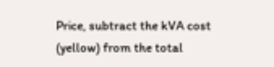Price, subtract the kVA cost (yellow) from the total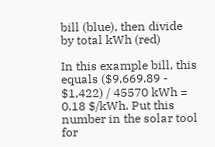bill (blue), then divide by total kWh (red)

In this example bill, this equals ($9,669.89 - $1,422) / 45570 kWh = 0.18 $/kWh. Put this number in the solar tool for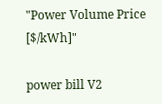"Power Volume Price [$/kWh]"

power bill V2